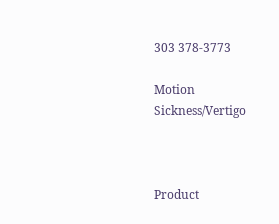303 378-3773

Motion Sickness/Vertigo



Product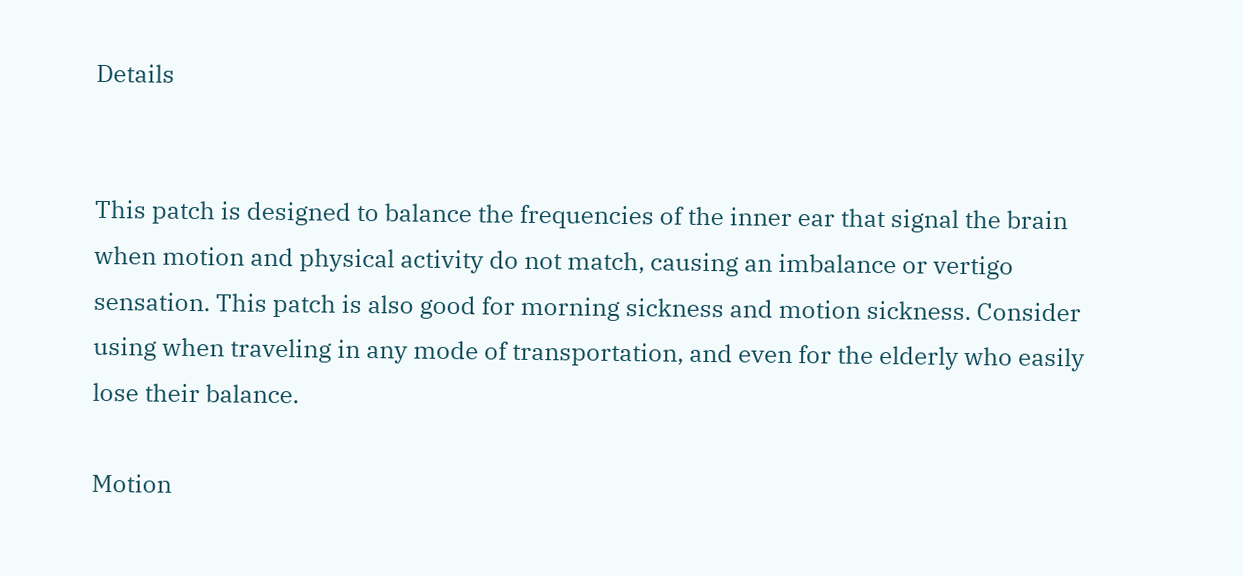Details


This patch is designed to balance the frequencies of the inner ear that signal the brain when motion and physical activity do not match, causing an imbalance or vertigo sensation. This patch is also good for morning sickness and motion sickness. Consider using when traveling in any mode of transportation, and even for the elderly who easily lose their balance.

Motion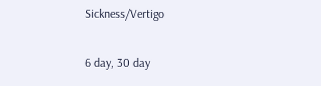Sickness/Vertigo

6 day, 30 day